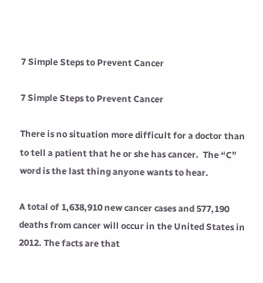7 Simple Steps to Prevent Cancer

7 Simple Steps to Prevent Cancer

There is no situation more difficult for a doctor than to tell a patient that he or she has cancer.  The “C” word is the last thing anyone wants to hear.

A total of 1,638,910 new cancer cases and 577,190 deaths from cancer will occur in the United States in 2012. The facts are that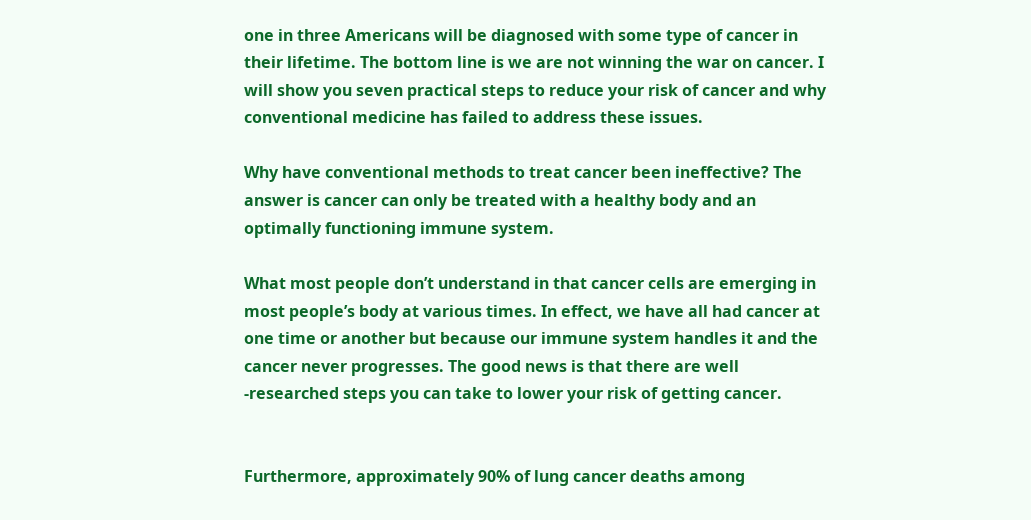one in three Americans will be diagnosed with some type of cancer in their lifetime. The bottom line is we are not winning the war on cancer. I will show you seven practical steps to reduce your risk of cancer and why conventional medicine has failed to address these issues.

Why have conventional methods to treat cancer been ineffective? The answer is cancer can only be treated with a healthy body and an optimally functioning immune system.

What most people don’t understand in that cancer cells are emerging in most people’s body at various times. In effect, we have all had cancer at one time or another but because our immune system handles it and the cancer never progresses. The good news is that there are well -researched steps you can take to lower your risk of getting cancer.


Furthermore, approximately 90% of lung cancer deaths among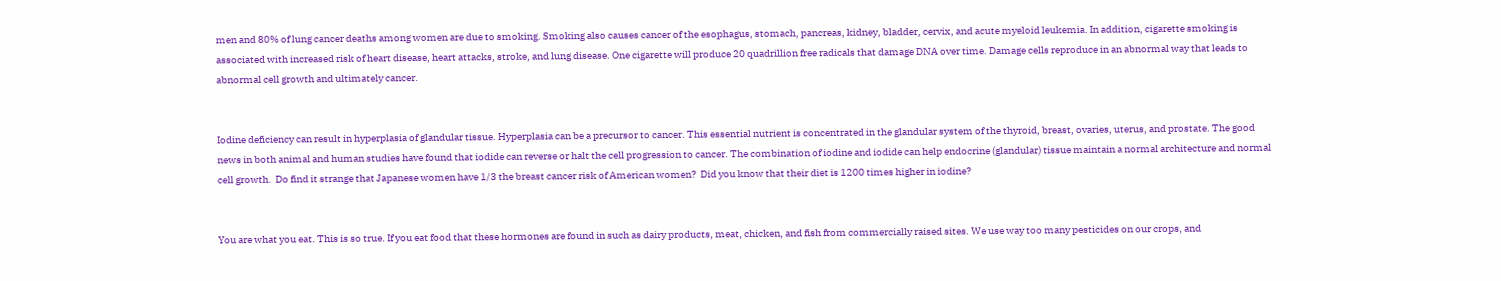men and 80% of lung cancer deaths among women are due to smoking. Smoking also causes cancer of the esophagus, stomach, pancreas, kidney, bladder, cervix, and acute myeloid leukemia. In addition, cigarette smoking is associated with increased risk of heart disease, heart attacks, stroke, and lung disease. One cigarette will produce 20 quadrillion free radicals that damage DNA over time. Damage cells reproduce in an abnormal way that leads to abnormal cell growth and ultimately cancer.


Iodine deficiency can result in hyperplasia of glandular tissue. Hyperplasia can be a precursor to cancer. This essential nutrient is concentrated in the glandular system of the thyroid, breast, ovaries, uterus, and prostate. The good news in both animal and human studies have found that iodide can reverse or halt the cell progression to cancer. The combination of iodine and iodide can help endocrine (glandular) tissue maintain a normal architecture and normal cell growth.  Do find it strange that Japanese women have 1/3 the breast cancer risk of American women?  Did you know that their diet is 1200 times higher in iodine?


You are what you eat. This is so true. If you eat food that these hormones are found in such as dairy products, meat, chicken, and fish from commercially raised sites. We use way too many pesticides on our crops, and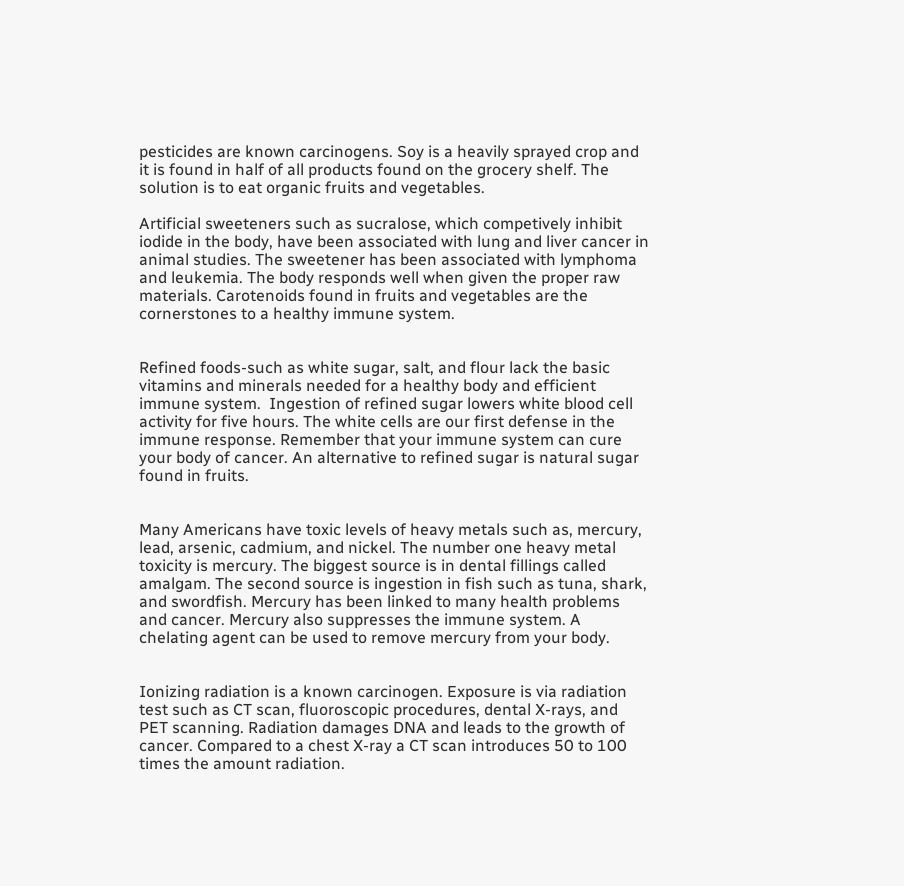pesticides are known carcinogens. Soy is a heavily sprayed crop and it is found in half of all products found on the grocery shelf. The solution is to eat organic fruits and vegetables.

Artificial sweeteners such as sucralose, which competively inhibit iodide in the body, have been associated with lung and liver cancer in animal studies. The sweetener has been associated with lymphoma and leukemia. The body responds well when given the proper raw materials. Carotenoids found in fruits and vegetables are the cornerstones to a healthy immune system.


Refined foods-such as white sugar, salt, and flour lack the basic vitamins and minerals needed for a healthy body and efficient immune system.  Ingestion of refined sugar lowers white blood cell activity for five hours. The white cells are our first defense in the immune response. Remember that your immune system can cure your body of cancer. An alternative to refined sugar is natural sugar found in fruits.


Many Americans have toxic levels of heavy metals such as, mercury, lead, arsenic, cadmium, and nickel. The number one heavy metal toxicity is mercury. The biggest source is in dental fillings called amalgam. The second source is ingestion in fish such as tuna, shark, and swordfish. Mercury has been linked to many health problems and cancer. Mercury also suppresses the immune system. A chelating agent can be used to remove mercury from your body.


Ionizing radiation is a known carcinogen. Exposure is via radiation test such as CT scan, fluoroscopic procedures, dental X-rays, and PET scanning. Radiation damages DNA and leads to the growth of cancer. Compared to a chest X-ray a CT scan introduces 50 to 100 times the amount radiation.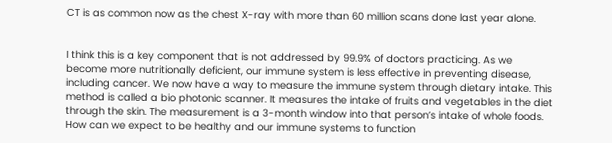CT is as common now as the chest X-ray with more than 60 million scans done last year alone.


I think this is a key component that is not addressed by 99.9% of doctors practicing. As we become more nutritionally deficient, our immune system is less effective in preventing disease, including cancer. We now have a way to measure the immune system through dietary intake. This method is called a bio photonic scanner. It measures the intake of fruits and vegetables in the diet through the skin. The measurement is a 3-month window into that person’s intake of whole foods. How can we expect to be healthy and our immune systems to function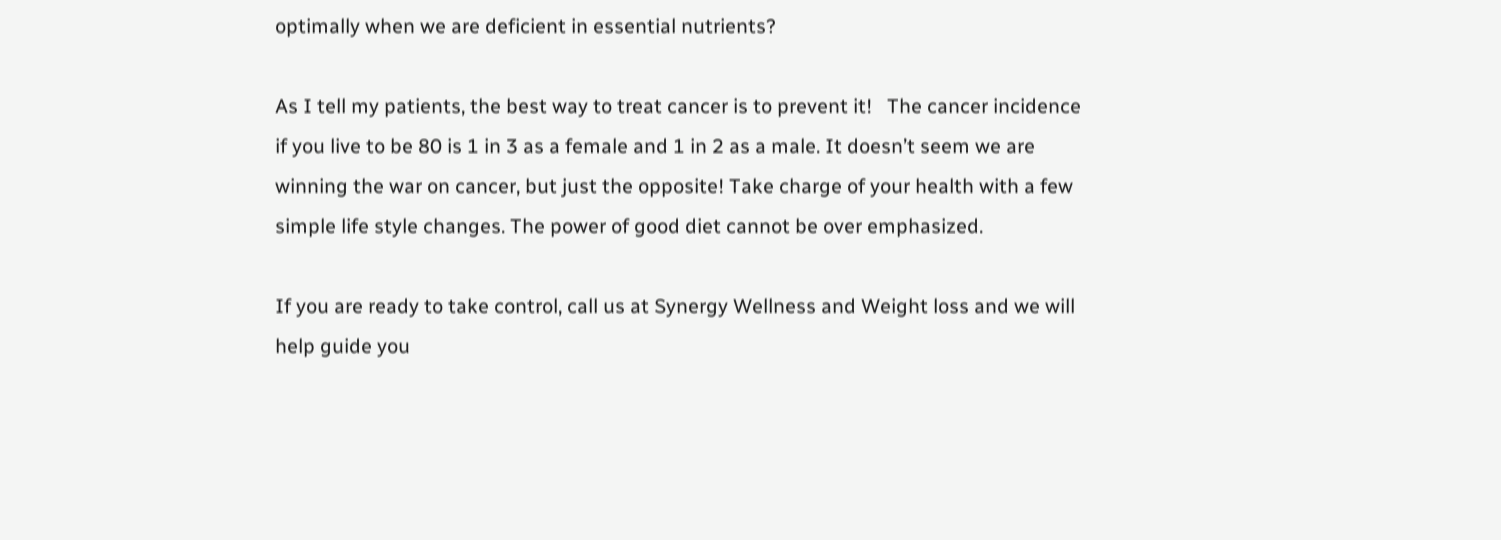optimally when we are deficient in essential nutrients?

As I tell my patients, the best way to treat cancer is to prevent it!   The cancer incidence if you live to be 80 is 1 in 3 as a female and 1 in 2 as a male. It doesn’t seem we are winning the war on cancer, but just the opposite! Take charge of your health with a few simple life style changes. The power of good diet cannot be over emphasized.

If you are ready to take control, call us at Synergy Wellness and Weight loss and we will help guide you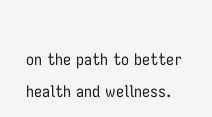on the path to better health and wellness.